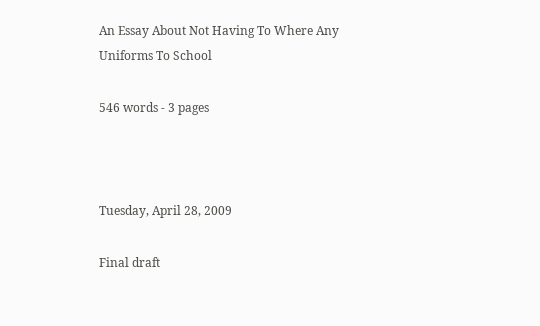An Essay About Not Having To Where Any Uniforms To School

546 words - 3 pages



Tuesday, April 28, 2009

Final draft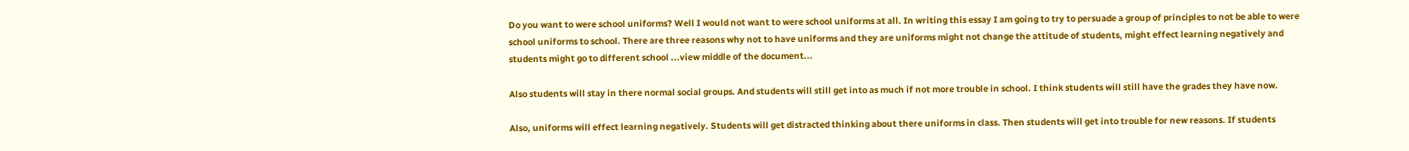Do you want to were school uniforms? Well I would not want to were school uniforms at all. In writing this essay I am going to try to persuade a group of principles to not be able to were school uniforms to school. There are three reasons why not to have uniforms and they are uniforms might not change the attitude of students, might effect learning negatively and students might go to different school ...view middle of the document...

Also students will stay in there normal social groups. And students will still get into as much if not more trouble in school. I think students will still have the grades they have now.

Also, uniforms will effect learning negatively. Students will get distracted thinking about there uniforms in class. Then students will get into trouble for new reasons. If students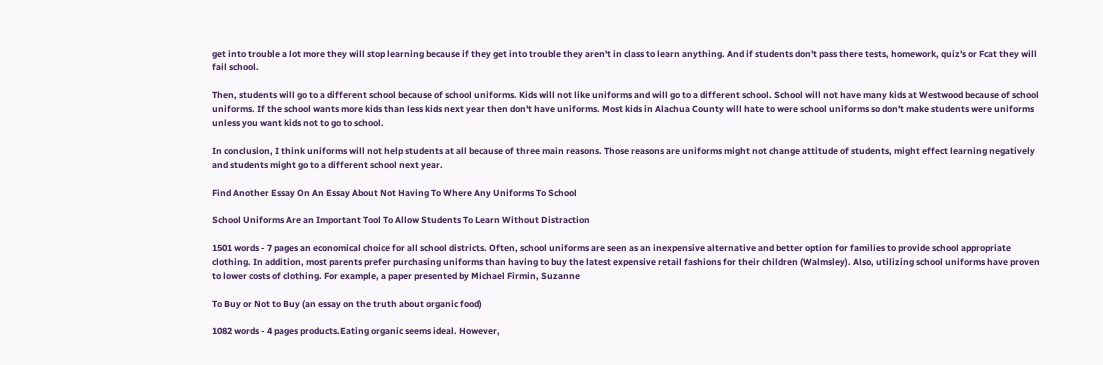get into trouble a lot more they will stop learning because if they get into trouble they aren't in class to learn anything. And if students don't pass there tests, homework, quiz's or Fcat they will fail school.

Then, students will go to a different school because of school uniforms. Kids will not like uniforms and will go to a different school. School will not have many kids at Westwood because of school uniforms. If the school wants more kids than less kids next year then don't have uniforms. Most kids in Alachua County will hate to were school uniforms so don't make students were uniforms unless you want kids not to go to school.

In conclusion, I think uniforms will not help students at all because of three main reasons. Those reasons are uniforms might not change attitude of students, might effect learning negatively and students might go to a different school next year.

Find Another Essay On An Essay About Not Having To Where Any Uniforms To School

School Uniforms Are an Important Tool To Allow Students To Learn Without Distraction

1501 words - 7 pages an economical choice for all school districts. Often, school uniforms are seen as an inexpensive alternative and better option for families to provide school appropriate clothing. In addition, most parents prefer purchasing uniforms than having to buy the latest expensive retail fashions for their children (Walmsley). Also, utilizing school uniforms have proven to lower costs of clothing. For example, a paper presented by Michael Firmin, Suzanne

To Buy or Not to Buy (an essay on the truth about organic food)

1082 words - 4 pages products.Eating organic seems ideal. However,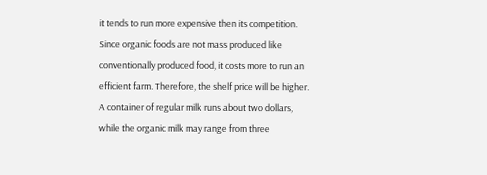it tends to run more expensive then its competition. Since organic foods are not mass produced like conventionally produced food, it costs more to run an efficient farm. Therefore, the shelf price will be higher. A container of regular milk runs about two dollars, while the organic milk may range from three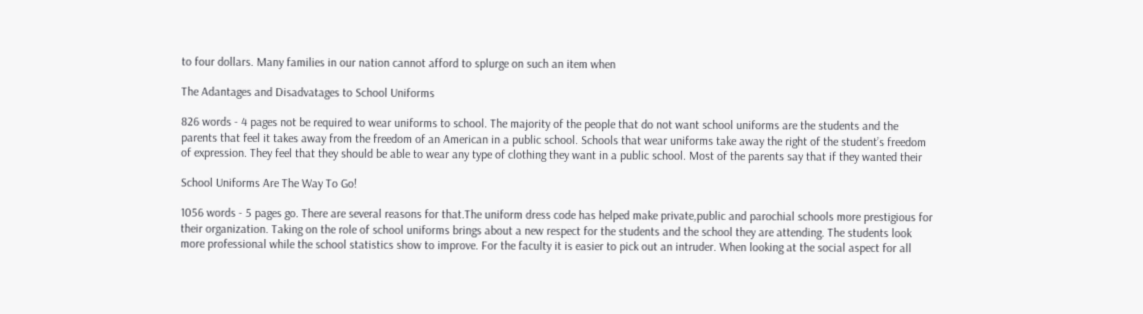to four dollars. Many families in our nation cannot afford to splurge on such an item when

The Adantages and Disadvatages to School Uniforms

826 words - 4 pages not be required to wear uniforms to school. The majority of the people that do not want school uniforms are the students and the parents that feel it takes away from the freedom of an American in a public school. Schools that wear uniforms take away the right of the student’s freedom of expression. They feel that they should be able to wear any type of clothing they want in a public school. Most of the parents say that if they wanted their

School Uniforms Are The Way To Go!

1056 words - 5 pages go. There are several reasons for that.The uniform dress code has helped make private,public and parochial schools more prestigious for their organization. Taking on the role of school uniforms brings about a new respect for the students and the school they are attending. The students look more professional while the school statistics show to improve. For the faculty it is easier to pick out an intruder. When looking at the social aspect for all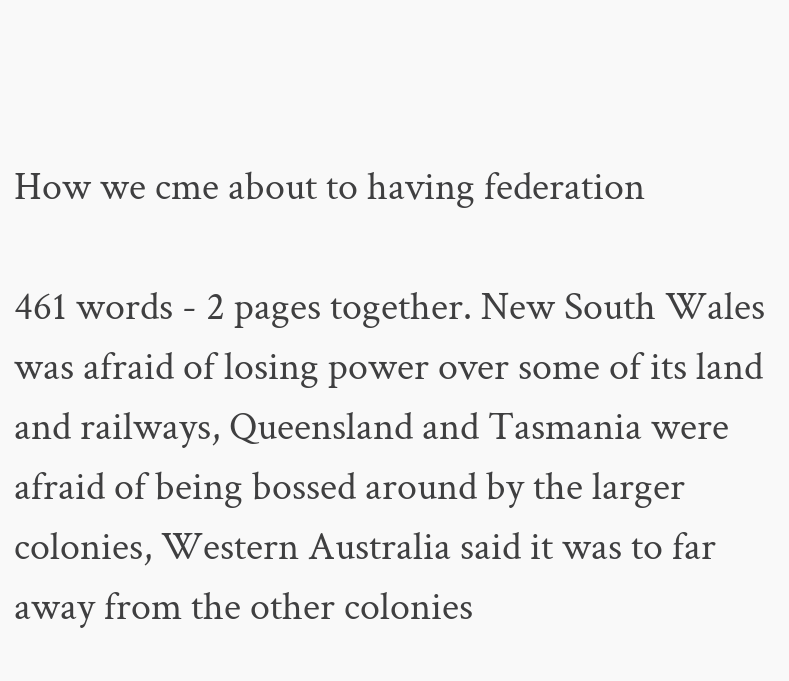How we cme about to having federation

461 words - 2 pages together. New South Wales was afraid of losing power over some of its land and railways, Queensland and Tasmania were afraid of being bossed around by the larger colonies, Western Australia said it was to far away from the other colonies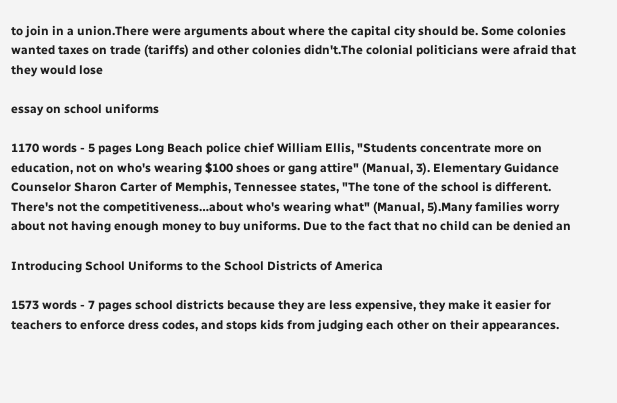to join in a union.There were arguments about where the capital city should be. Some colonies wanted taxes on trade (tariffs) and other colonies didn't.The colonial politicians were afraid that they would lose

essay on school uniforms

1170 words - 5 pages Long Beach police chief William Ellis, "Students concentrate more on education, not on who's wearing $100 shoes or gang attire" (Manual, 3). Elementary Guidance Counselor Sharon Carter of Memphis, Tennessee states, "The tone of the school is different. There's not the competitiveness…about who's wearing what" (Manual, 5).Many families worry about not having enough money to buy uniforms. Due to the fact that no child can be denied an

Introducing School Uniforms to the School Districts of America

1573 words - 7 pages school districts because they are less expensive, they make it easier for teachers to enforce dress codes, and stops kids from judging each other on their appearances.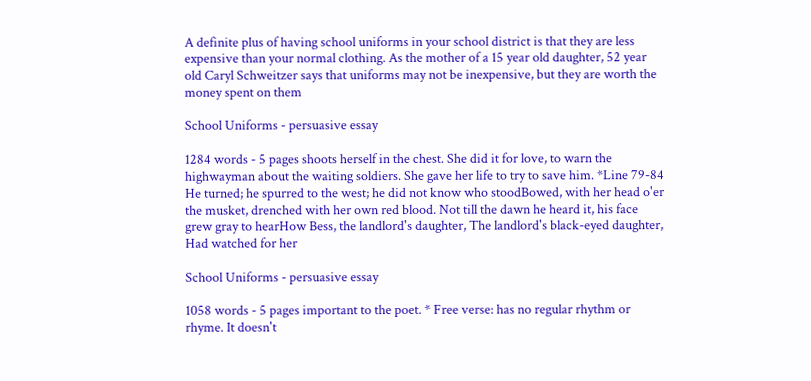A definite plus of having school uniforms in your school district is that they are less expensive than your normal clothing. As the mother of a 15 year old daughter, 52 year old Caryl Schweitzer says that uniforms may not be inexpensive, but they are worth the money spent on them

School Uniforms - persuasive essay

1284 words - 5 pages shoots herself in the chest. She did it for love, to warn the highwayman about the waiting soldiers. She gave her life to try to save him. *Line 79-84 He turned; he spurred to the west; he did not know who stoodBowed, with her head o'er the musket, drenched with her own red blood. Not till the dawn he heard it, his face grew gray to hearHow Bess, the landlord's daughter, The landlord's black-eyed daughter, Had watched for her

School Uniforms - persuasive essay

1058 words - 5 pages important to the poet. * Free verse: has no regular rhythm or rhyme. It doesn't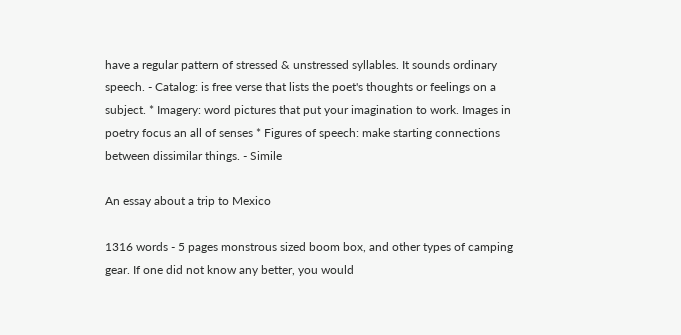have a regular pattern of stressed & unstressed syllables. It sounds ordinary speech. - Catalog: is free verse that lists the poet's thoughts or feelings on a subject. * Imagery: word pictures that put your imagination to work. Images in poetry focus an all of senses * Figures of speech: make starting connections between dissimilar things. - Simile

An essay about a trip to Mexico

1316 words - 5 pages monstrous sized boom box, and other types of camping gear. If one did not know any better, you would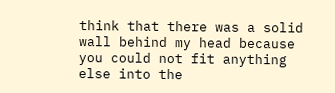think that there was a solid wall behind my head because you could not fit anything else into the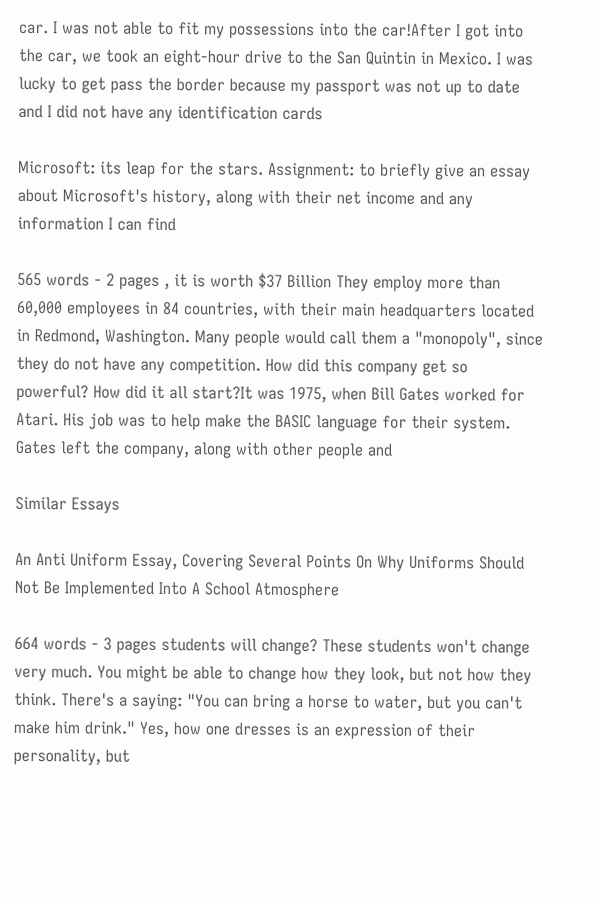car. I was not able to fit my possessions into the car!After I got into the car, we took an eight-hour drive to the San Quintin in Mexico. I was lucky to get pass the border because my passport was not up to date and I did not have any identification cards

Microsoft: its leap for the stars. Assignment: to briefly give an essay about Microsoft's history, along with their net income and any information I can find

565 words - 2 pages , it is worth $37 Billion They employ more than 60,000 employees in 84 countries, with their main headquarters located in Redmond, Washington. Many people would call them a "monopoly", since they do not have any competition. How did this company get so powerful? How did it all start?It was 1975, when Bill Gates worked for Atari. His job was to help make the BASIC language for their system. Gates left the company, along with other people and

Similar Essays

An Anti Uniform Essay, Covering Several Points On Why Uniforms Should Not Be Implemented Into A School Atmosphere

664 words - 3 pages students will change? These students won't change very much. You might be able to change how they look, but not how they think. There's a saying: "You can bring a horse to water, but you can't make him drink." Yes, how one dresses is an expression of their personality, but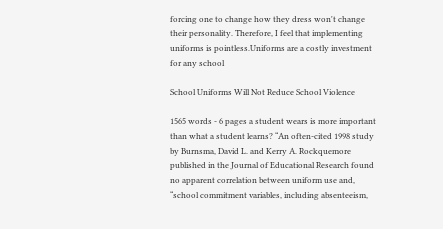forcing one to change how they dress won't change their personality. Therefore, I feel that implementing uniforms is pointless.Uniforms are a costly investment for any school

School Uniforms Will Not Reduce School Violence

1565 words - 6 pages a student wears is more important than what a student learns? “An often-cited 1998 study by Burnsma, David L. and Kerry A. Rockquemore published in the Journal of Educational Research found no apparent correlation between uniform use and, “school commitment variables, including absenteeism,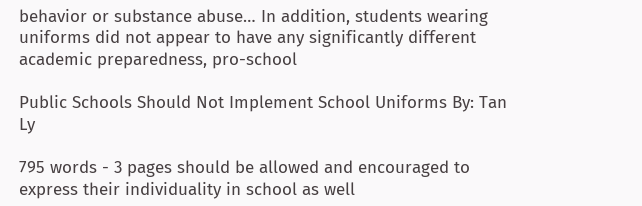behavior or substance abuse… In addition, students wearing uniforms did not appear to have any significantly different academic preparedness, pro-school

Public Schools Should Not Implement School Uniforms By: Tan Ly

795 words - 3 pages should be allowed and encouraged to express their individuality in school as well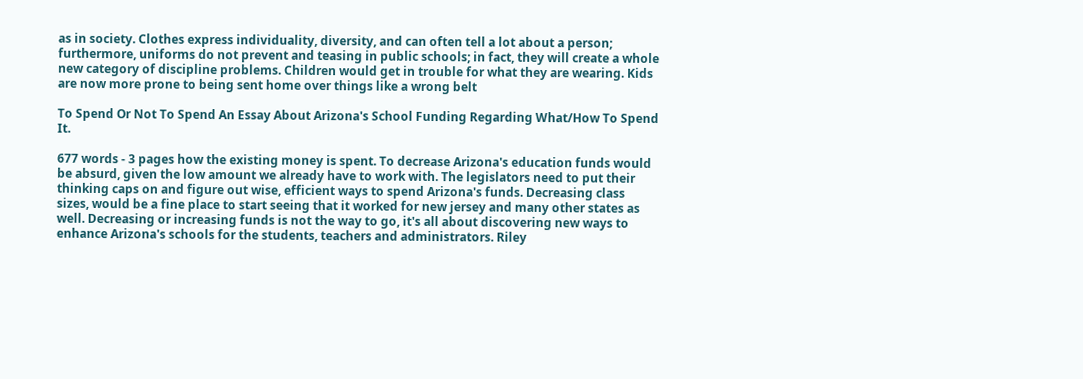as in society. Clothes express individuality, diversity, and can often tell a lot about a person; furthermore, uniforms do not prevent and teasing in public schools; in fact, they will create a whole new category of discipline problems. Children would get in trouble for what they are wearing. Kids are now more prone to being sent home over things like a wrong belt

To Spend Or Not To Spend An Essay About Arizona's School Funding Regarding What/How To Spend It.

677 words - 3 pages how the existing money is spent. To decrease Arizona's education funds would be absurd, given the low amount we already have to work with. The legislators need to put their thinking caps on and figure out wise, efficient ways to spend Arizona's funds. Decreasing class sizes, would be a fine place to start seeing that it worked for new jersey and many other states as well. Decreasing or increasing funds is not the way to go, it's all about discovering new ways to enhance Arizona's schools for the students, teachers and administrators. Riley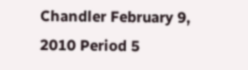Chandler February 9, 2010 Period 5